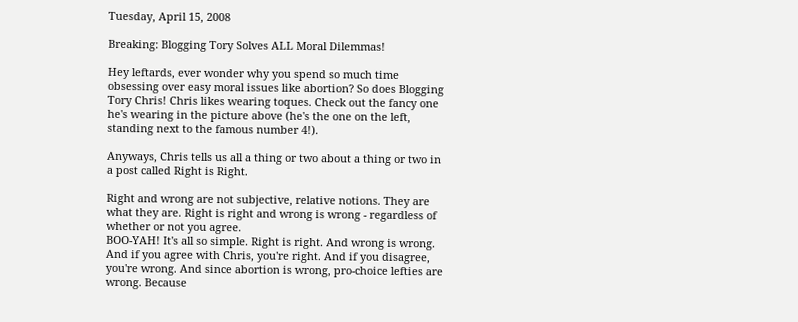Tuesday, April 15, 2008

Breaking: Blogging Tory Solves ALL Moral Dilemmas!

Hey leftards, ever wonder why you spend so much time obsessing over easy moral issues like abortion? So does Blogging Tory Chris! Chris likes wearing toques. Check out the fancy one he's wearing in the picture above (he's the one on the left, standing next to the famous number 4!).

Anyways, Chris tells us all a thing or two about a thing or two in a post called Right is Right.

Right and wrong are not subjective, relative notions. They are what they are. Right is right and wrong is wrong - regardless of whether or not you agree.
BOO-YAH! It's all so simple. Right is right. And wrong is wrong. And if you agree with Chris, you're right. And if you disagree, you're wrong. And since abortion is wrong, pro-choice lefties are wrong. Because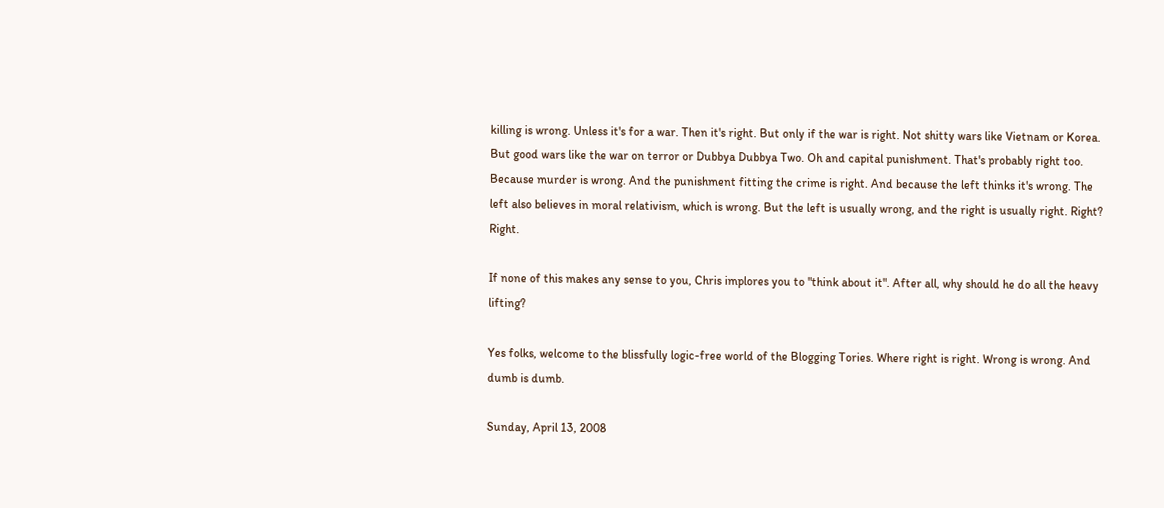killing is wrong. Unless it's for a war. Then it's right. But only if the war is right. Not shitty wars like Vietnam or Korea. But good wars like the war on terror or Dubbya Dubbya Two. Oh and capital punishment. That's probably right too. Because murder is wrong. And the punishment fitting the crime is right. And because the left thinks it's wrong. The left also believes in moral relativism, which is wrong. But the left is usually wrong, and the right is usually right. Right? Right.

If none of this makes any sense to you, Chris implores you to "think about it". After all, why should he do all the heavy lifting?

Yes folks, welcome to the blissfully logic-free world of the Blogging Tories. Where right is right. Wrong is wrong. And dumb is dumb.

Sunday, April 13, 2008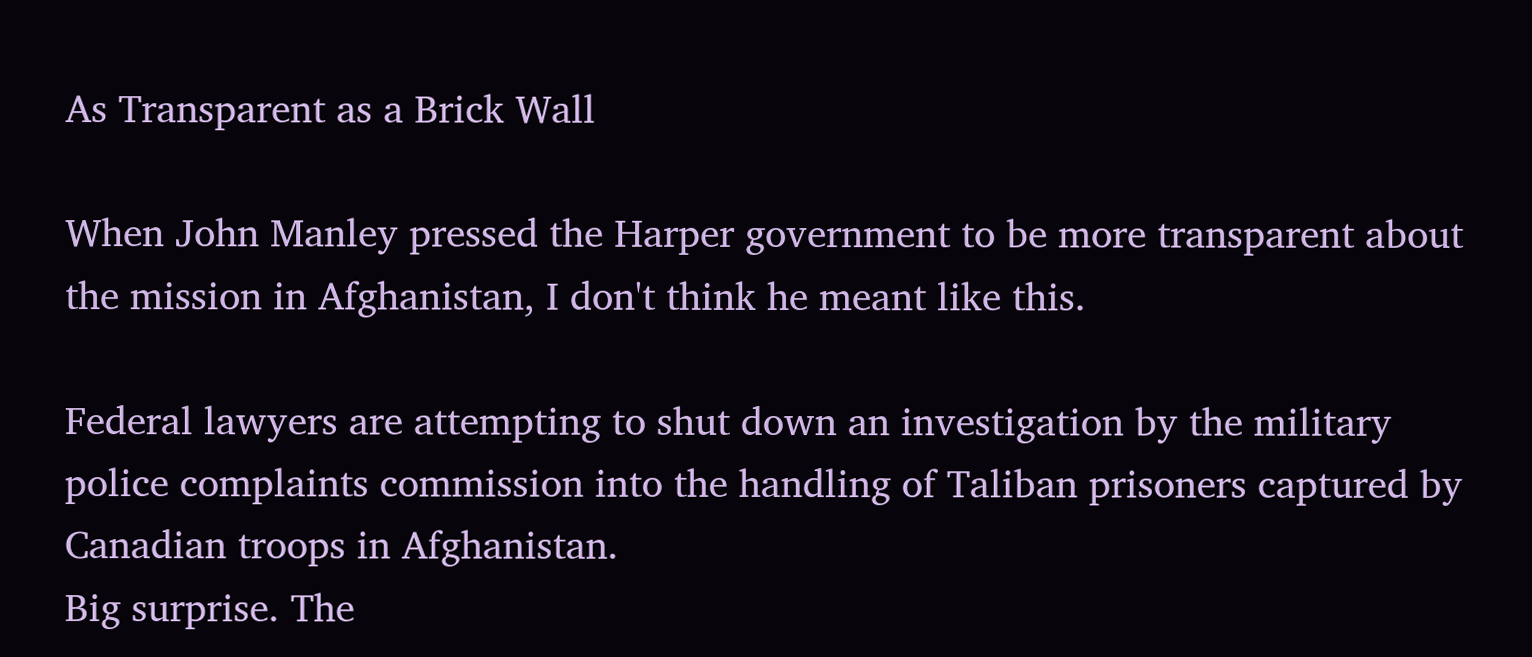As Transparent as a Brick Wall

When John Manley pressed the Harper government to be more transparent about the mission in Afghanistan, I don't think he meant like this.

Federal lawyers are attempting to shut down an investigation by the military police complaints commission into the handling of Taliban prisoners captured by Canadian troops in Afghanistan.
Big surprise. The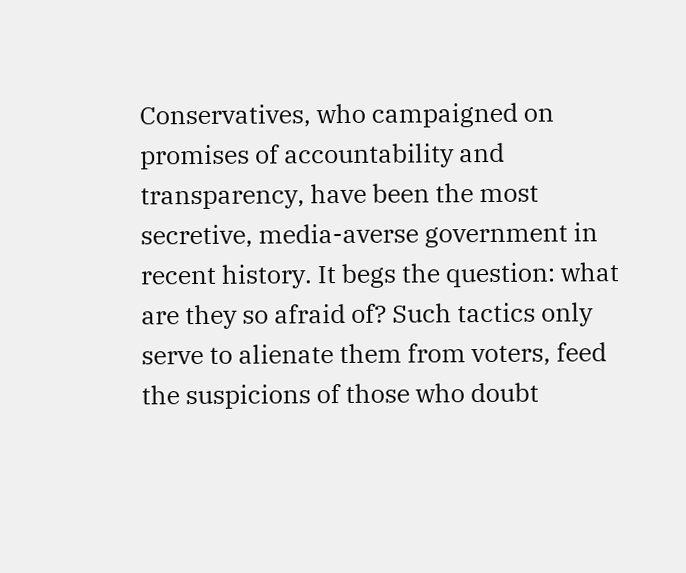Conservatives, who campaigned on promises of accountability and transparency, have been the most secretive, media-averse government in recent history. It begs the question: what are they so afraid of? Such tactics only serve to alienate them from voters, feed the suspicions of those who doubt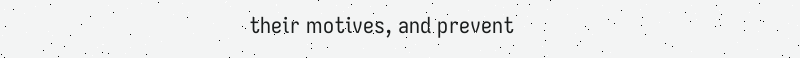their motives, and prevent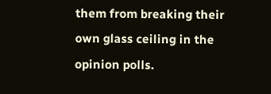them from breaking their own glass ceiling in the opinion polls.